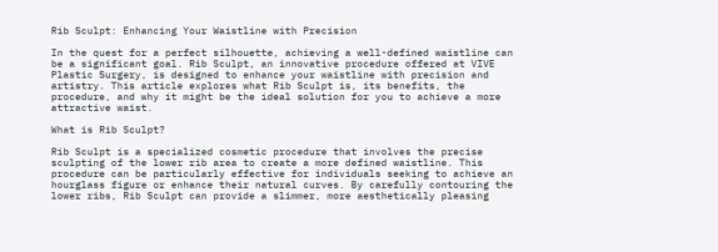Rib Sculpt: Enhancing Your Waistline with Precision

In the quest for a perfect silhouette, achieving a well-defined waistline can be a significant goal. Rib Sculpt, an innovative procedure offered at VIVE Plastic Surgery, is designed to enhance your waistline with precision and artistry. This article explores what Rib Sculpt is, its benefits, the procedure, and why it might be the ideal solution for you to achieve a more attractive waist.

What is Rib Sculpt?

Rib Sculpt is a specialized cosmetic procedure that involves the precise sculpting of the lower rib area to create a more defined waistline. This procedure can be particularly effective for individuals seeking to achieve an hourglass figure or enhance their natural curves. By carefully contouring the lower ribs, Rib Sculpt can provide a slimmer, more aesthetically pleasing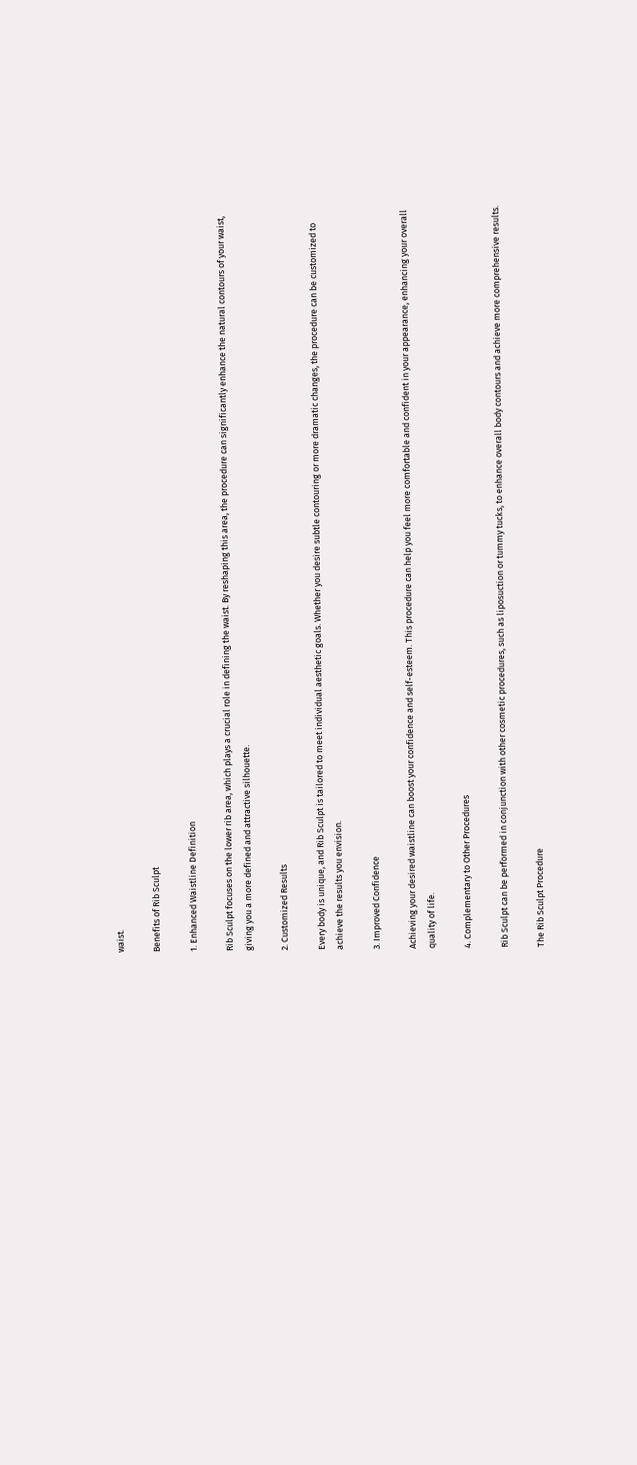waist.

Benefits of Rib Sculpt

1. Enhanced Waistline Definition

Rib Sculpt focuses on the lower rib area, which plays a crucial role in defining the waist. By reshaping this area, the procedure can significantly enhance the natural contours of your waist, giving you a more defined and attractive silhouette.

2. Customized Results

Every body is unique, and Rib Sculpt is tailored to meet individual aesthetic goals. Whether you desire subtle contouring or more dramatic changes, the procedure can be customized to achieve the results you envision.

3. Improved Confidence

Achieving your desired waistline can boost your confidence and self-esteem. This procedure can help you feel more comfortable and confident in your appearance, enhancing your overall quality of life.

4. Complementary to Other Procedures

Rib Sculpt can be performed in conjunction with other cosmetic procedures, such as liposuction or tummy tucks, to enhance overall body contours and achieve more comprehensive results.

The Rib Sculpt Procedure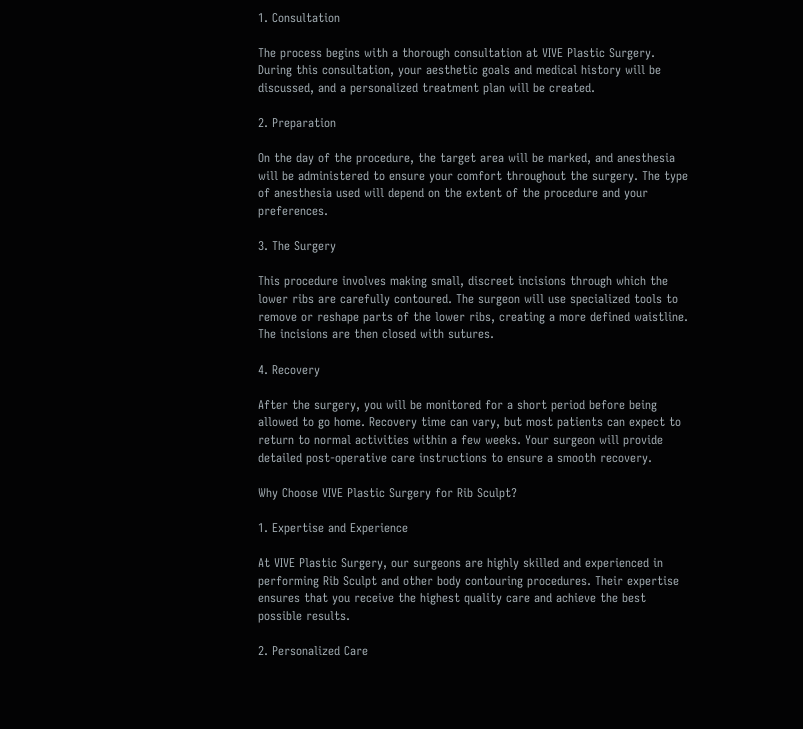1. Consultation

The process begins with a thorough consultation at VIVE Plastic Surgery. During this consultation, your aesthetic goals and medical history will be discussed, and a personalized treatment plan will be created.

2. Preparation

On the day of the procedure, the target area will be marked, and anesthesia will be administered to ensure your comfort throughout the surgery. The type of anesthesia used will depend on the extent of the procedure and your preferences.

3. The Surgery

This procedure involves making small, discreet incisions through which the lower ribs are carefully contoured. The surgeon will use specialized tools to remove or reshape parts of the lower ribs, creating a more defined waistline. The incisions are then closed with sutures.

4. Recovery

After the surgery, you will be monitored for a short period before being allowed to go home. Recovery time can vary, but most patients can expect to return to normal activities within a few weeks. Your surgeon will provide detailed post-operative care instructions to ensure a smooth recovery.

Why Choose VIVE Plastic Surgery for Rib Sculpt?

1. Expertise and Experience

At VIVE Plastic Surgery, our surgeons are highly skilled and experienced in performing Rib Sculpt and other body contouring procedures. Their expertise ensures that you receive the highest quality care and achieve the best possible results.

2. Personalized Care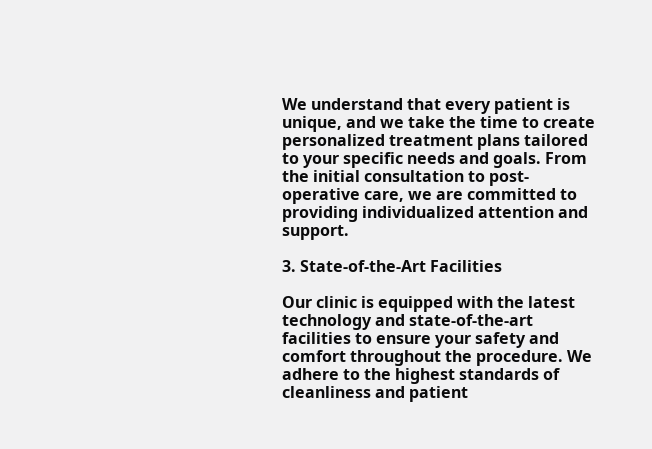We understand that every patient is unique, and we take the time to create personalized treatment plans tailored to your specific needs and goals. From the initial consultation to post-operative care, we are committed to providing individualized attention and support.

3. State-of-the-Art Facilities

Our clinic is equipped with the latest technology and state-of-the-art facilities to ensure your safety and comfort throughout the procedure. We adhere to the highest standards of cleanliness and patient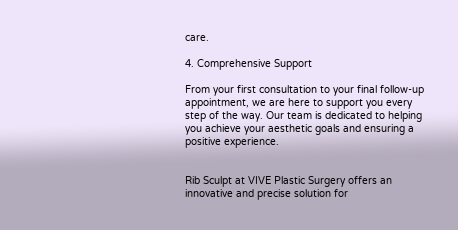care.

4. Comprehensive Support

From your first consultation to your final follow-up appointment, we are here to support you every step of the way. Our team is dedicated to helping you achieve your aesthetic goals and ensuring a positive experience.


Rib Sculpt at VIVE Plastic Surgery offers an innovative and precise solution for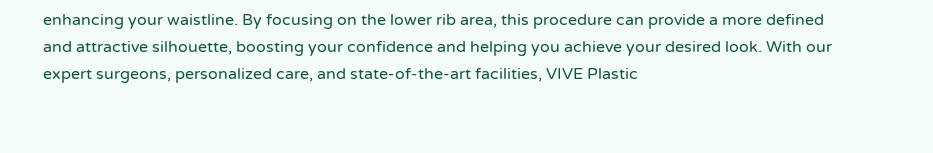enhancing your waistline. By focusing on the lower rib area, this procedure can provide a more defined and attractive silhouette, boosting your confidence and helping you achieve your desired look. With our expert surgeons, personalized care, and state-of-the-art facilities, VIVE Plastic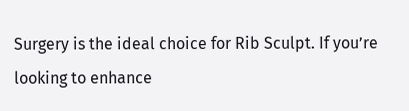Surgery is the ideal choice for Rib Sculpt. If you’re looking to enhance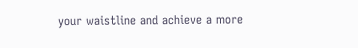your waistline and achieve a more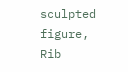sculpted figure, Rib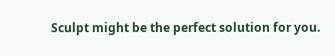Sculpt might be the perfect solution for you.